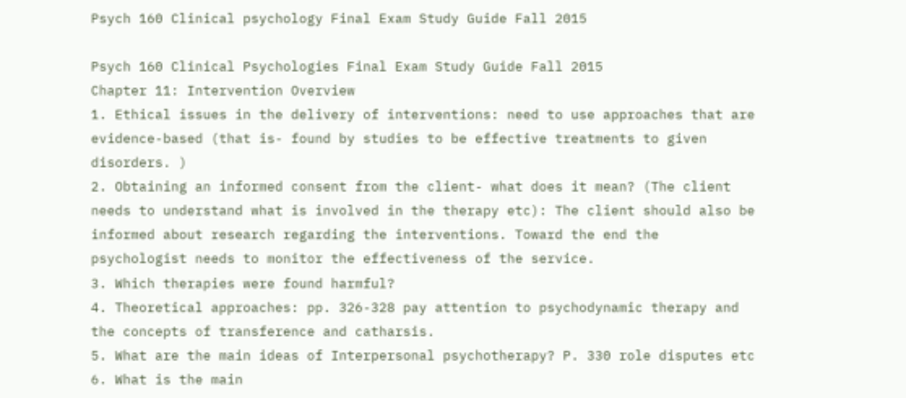Psych 160 Clinical psychology Final Exam Study Guide Fall 2015

Psych 160 Clinical Psychologies Final Exam Study Guide Fall 2015
Chapter 11: Intervention Overview
1. Ethical issues in the delivery of interventions: need to use approaches that are
evidence-based (that is- found by studies to be effective treatments to given
disorders. )
2. Obtaining an informed consent from the client- what does it mean? (The client
needs to understand what is involved in the therapy etc): The client should also be
informed about research regarding the interventions. Toward the end the
psychologist needs to monitor the effectiveness of the service.
3. Which therapies were found harmful?
4. Theoretical approaches: pp. 326-328 pay attention to psychodynamic therapy and
the concepts of transference and catharsis.
5. What are the main ideas of Interpersonal psychotherapy? P. 330 role disputes etc
6. What is the main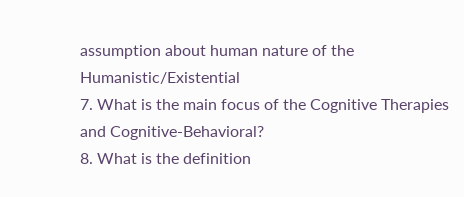assumption about human nature of the Humanistic/Existential
7. What is the main focus of the Cognitive Therapies and Cognitive-Behavioral?
8. What is the definition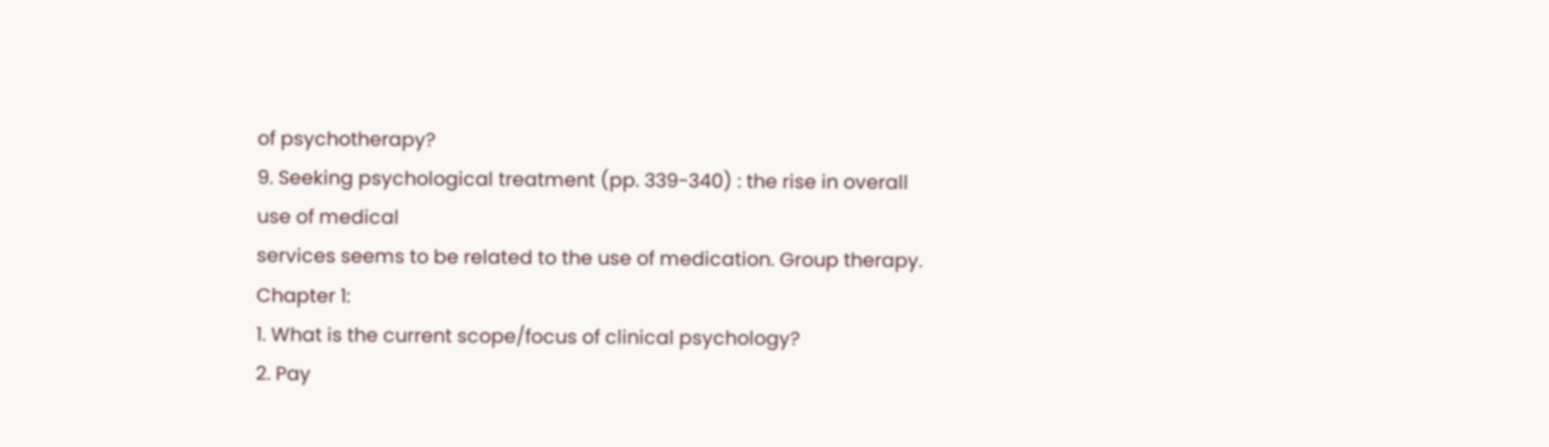of psychotherapy?
9. Seeking psychological treatment (pp. 339-340) : the rise in overall use of medical
services seems to be related to the use of medication. Group therapy.
Chapter 1:
1. What is the current scope/focus of clinical psychology?
2. Pay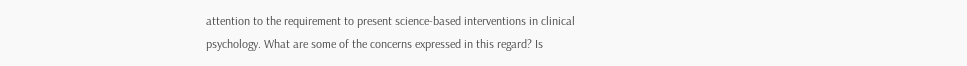attention to the requirement to present science-based interventions in clinical
psychology. What are some of the concerns expressed in this regard? Is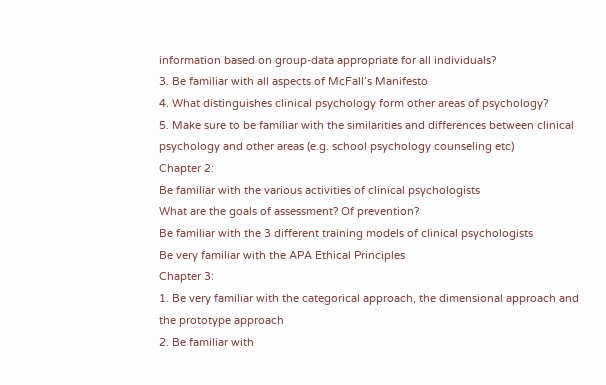information based on group-data appropriate for all individuals?
3. Be familiar with all aspects of McFall’s Manifesto
4. What distinguishes clinical psychology form other areas of psychology?
5. Make sure to be familiar with the similarities and differences between clinical
psychology and other areas (e.g. school psychology counseling etc)
Chapter 2:
Be familiar with the various activities of clinical psychologists
What are the goals of assessment? Of prevention?
Be familiar with the 3 different training models of clinical psychologists
Be very familiar with the APA Ethical Principles
Chapter 3:
1. Be very familiar with the categorical approach, the dimensional approach and
the prototype approach
2. Be familiar with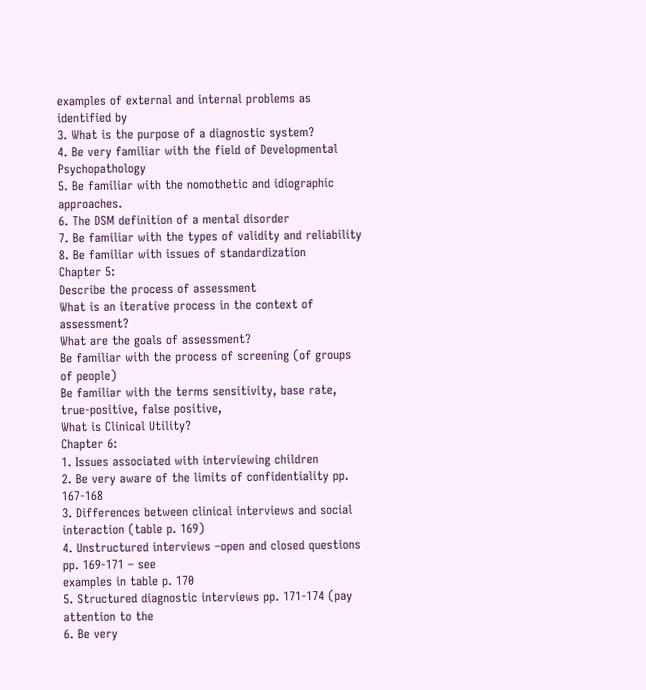examples of external and internal problems as identified by
3. What is the purpose of a diagnostic system?
4. Be very familiar with the field of Developmental Psychopathology
5. Be familiar with the nomothetic and idiographic approaches.
6. The DSM definition of a mental disorder
7. Be familiar with the types of validity and reliability
8. Be familiar with issues of standardization
Chapter 5:
Describe the process of assessment
What is an iterative process in the context of assessment?
What are the goals of assessment?
Be familiar with the process of screening (of groups of people)
Be familiar with the terms sensitivity, base rate, true-positive, false positive,
What is Clinical Utility?
Chapter 6:
1. Issues associated with interviewing children
2. Be very aware of the limits of confidentiality pp. 167-168
3. Differences between clinical interviews and social interaction (table p. 169)
4. Unstructured interviews –open and closed questions pp. 169-171 – see
examples in table p. 170
5. Structured diagnostic interviews pp. 171-174 (pay attention to the
6. Be very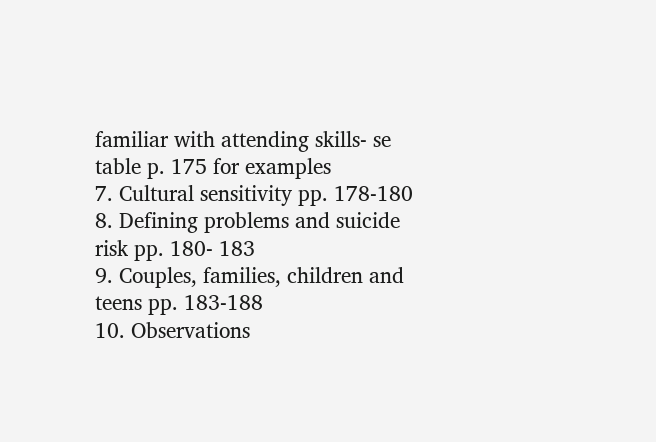familiar with attending skills- se table p. 175 for examples
7. Cultural sensitivity pp. 178-180
8. Defining problems and suicide risk pp. 180- 183
9. Couples, families, children and teens pp. 183-188
10. Observations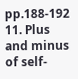pp.188-192
11. Plus and minus of self-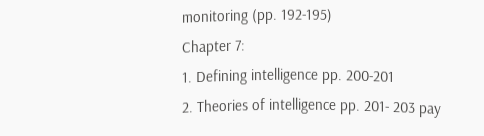monitoring (pp. 192-195)
Chapter 7:
1. Defining intelligence pp. 200-201
2. Theories of intelligence pp. 201- 203 pay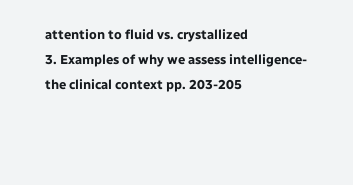attention to fluid vs. crystallized
3. Examples of why we assess intelligence- the clinical context pp. 203-205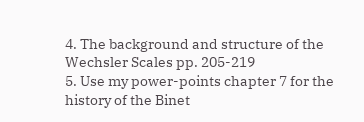4. The background and structure of the Wechsler Scales pp. 205-219
5. Use my power-points chapter 7 for the history of the Binet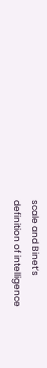scale and Binet’s
definition of intelligence